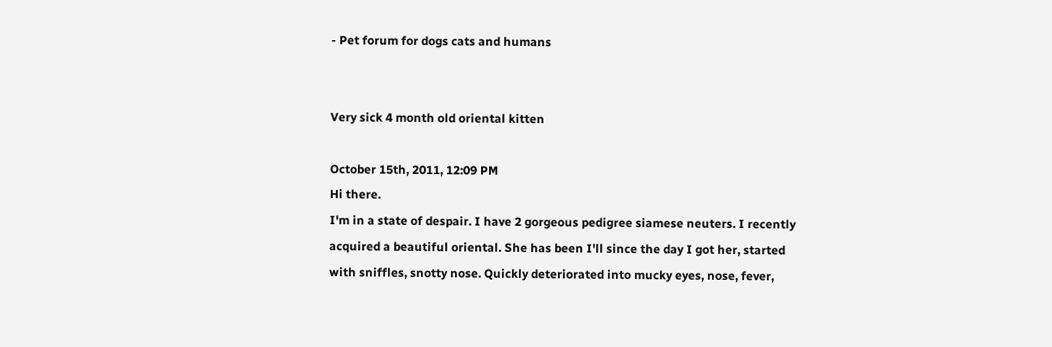- Pet forum for dogs cats and humans


Very sick 4 month old oriental kitten

October 15th, 2011, 12:09 PM
Hi there.
I'm in a state of despair. I have 2 gorgeous pedigree siamese neuters. I recently acquired a beautiful oriental. She has been I'll since the day I got her, started with sniffles, snotty nose. Quickly deteriorated into mucky eyes, nose, fever,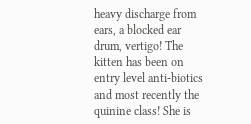heavy discharge from ears, a blocked ear drum, vertigo! The kitten has been on entry level anti-biotics and most recently the quinine class! She is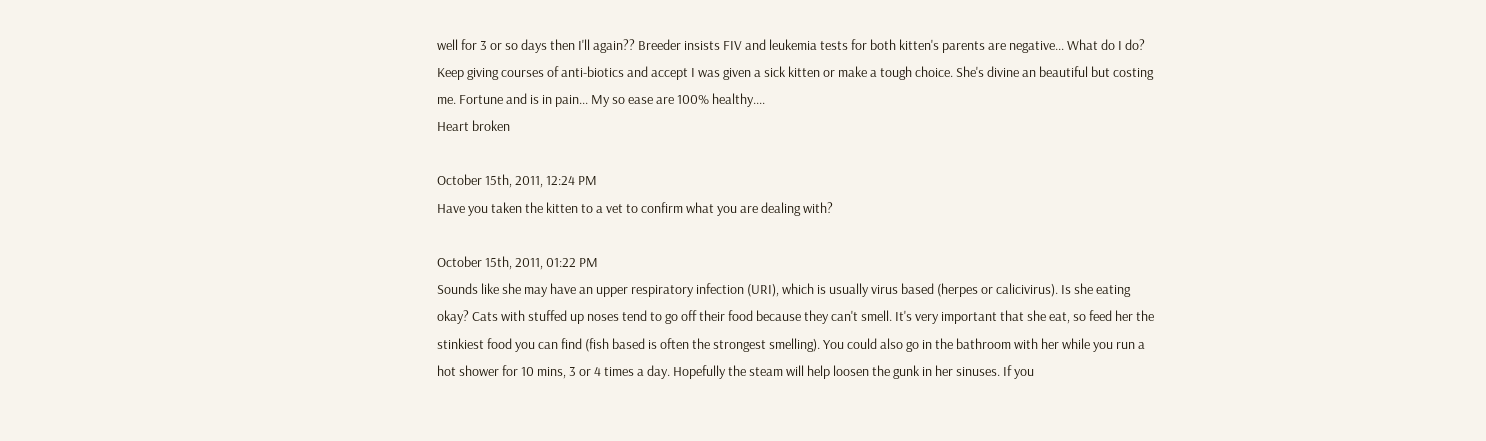well for 3 or so days then I'll again?? Breeder insists FIV and leukemia tests for both kitten's parents are negative... What do I do? Keep giving courses of anti-biotics and accept I was given a sick kitten or make a tough choice. She's divine an beautiful but costing me. Fortune and is in pain... My so ease are 100% healthy....
Heart broken

October 15th, 2011, 12:24 PM
Have you taken the kitten to a vet to confirm what you are dealing with?

October 15th, 2011, 01:22 PM
Sounds like she may have an upper respiratory infection (URI), which is usually virus based (herpes or calicivirus). Is she eating okay? Cats with stuffed up noses tend to go off their food because they can't smell. It's very important that she eat, so feed her the stinkiest food you can find (fish based is often the strongest smelling). You could also go in the bathroom with her while you run a hot shower for 10 mins, 3 or 4 times a day. Hopefully the steam will help loosen the gunk in her sinuses. If you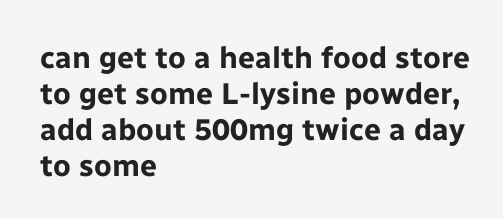can get to a health food store to get some L-lysine powder, add about 500mg twice a day to some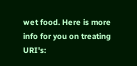wet food. Here is more info for you on treating URI's: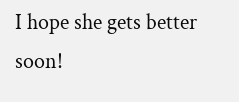I hope she gets better soon!